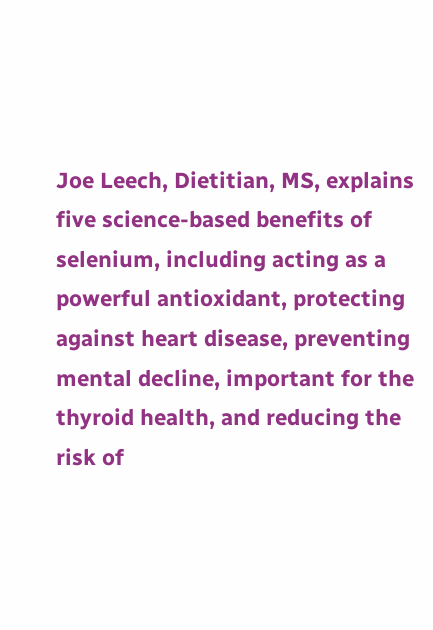Joe Leech, Dietitian, MS, explains five science-based benefits of selenium, including acting as a powerful antioxidant, protecting against heart disease, preventing mental decline, important for the thyroid health, and reducing the risk of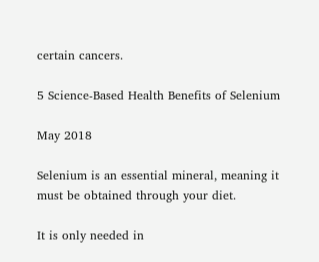certain cancers.

5 Science-Based Health Benefits of Selenium

May 2018

Selenium is an essential mineral, meaning it must be obtained through your diet.

It is only needed in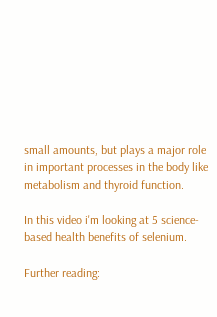small amounts, but plays a major role in important processes in the body like metabolism and thyroid function.

In this video i'm looking at 5 science-based health benefits of selenium.

Further reading: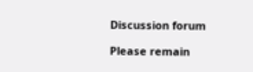Discussion forum

Please remain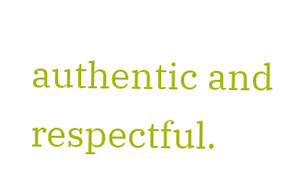authentic and respectful.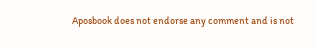Aposbook does not endorse any comment and is not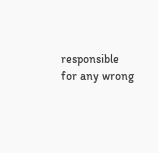responsible for any wrong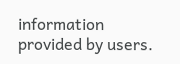information provided by users.